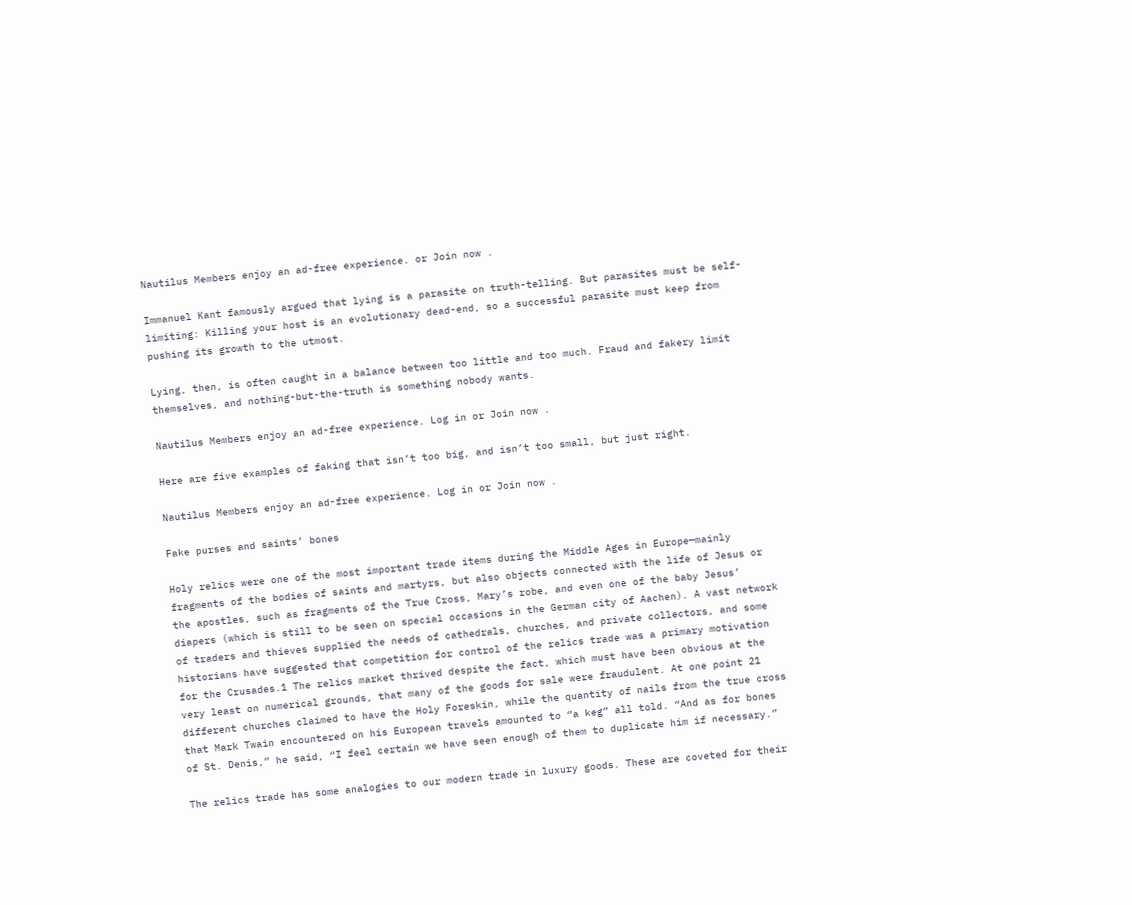Nautilus Members enjoy an ad-free experience. or Join now .

Immanuel Kant famously argued that lying is a parasite on truth-telling. But parasites must be self-limiting: Killing your host is an evolutionary dead-end, so a successful parasite must keep from pushing its growth to the utmost.

Lying, then, is often caught in a balance between too little and too much. Fraud and fakery limit themselves, and nothing-but-the-truth is something nobody wants.

Nautilus Members enjoy an ad-free experience. Log in or Join now .

Here are five examples of faking that isn’t too big, and isn’t too small, but just right.

Nautilus Members enjoy an ad-free experience. Log in or Join now .

Fake purses and saints’ bones

Holy relics were one of the most important trade items during the Middle Ages in Europe—mainly fragments of the bodies of saints and martyrs, but also objects connected with the life of Jesus or the apostles, such as fragments of the True Cross, Mary’s robe, and even one of the baby Jesus’ diapers (which is still to be seen on special occasions in the German city of Aachen). A vast network of traders and thieves supplied the needs of cathedrals, churches, and private collectors, and some historians have suggested that competition for control of the relics trade was a primary motivation for the Crusades.1 The relics market thrived despite the fact, which must have been obvious at the very least on numerical grounds, that many of the goods for sale were fraudulent. At one point 21 different churches claimed to have the Holy Foreskin, while the quantity of nails from the true cross that Mark Twain encountered on his European travels amounted to “a keg” all told. “And as for bones of St. Denis,” he said, “I feel certain we have seen enough of them to duplicate him if necessary.”

The relics trade has some analogies to our modern trade in luxury goods. These are coveted for their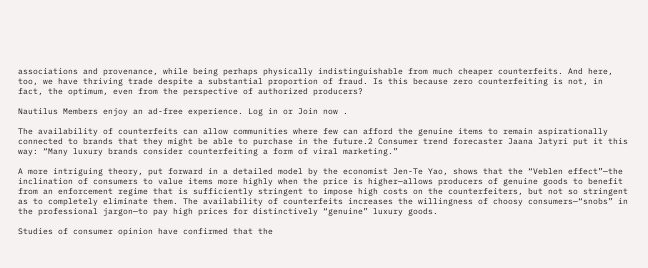associations and provenance, while being perhaps physically indistinguishable from much cheaper counterfeits. And here, too, we have thriving trade despite a substantial proportion of fraud. Is this because zero counterfeiting is not, in fact, the optimum, even from the perspective of authorized producers?

Nautilus Members enjoy an ad-free experience. Log in or Join now .

The availability of counterfeits can allow communities where few can afford the genuine items to remain aspirationally connected to brands that they might be able to purchase in the future.2 Consumer trend forecaster Jaana Jatyri put it this way: “Many luxury brands consider counterfeiting a form of viral marketing.”

A more intriguing theory, put forward in a detailed model by the economist Jen-Te Yao, shows that the “Veblen effect”—the inclination of consumers to value items more highly when the price is higher—allows producers of genuine goods to benefit from an enforcement regime that is sufficiently stringent to impose high costs on the counterfeiters, but not so stringent as to completely eliminate them. The availability of counterfeits increases the willingness of choosy consumers—“snobs” in the professional jargon—to pay high prices for distinctively “genuine” luxury goods.

Studies of consumer opinion have confirmed that the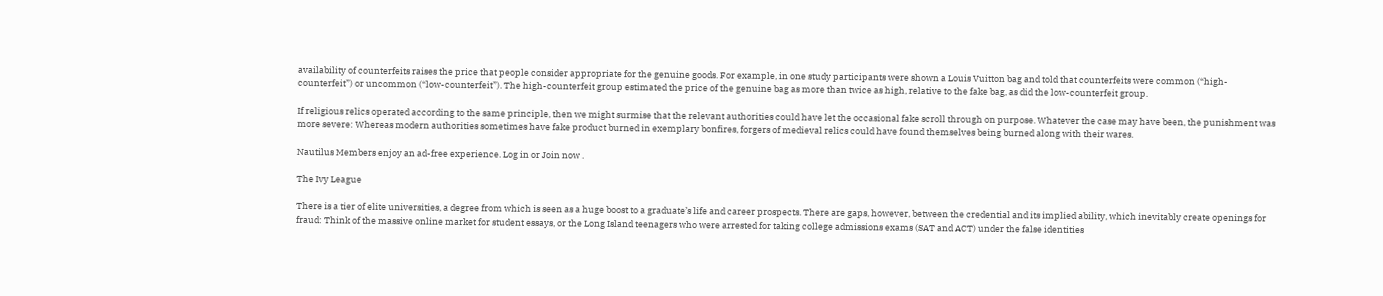availability of counterfeits raises the price that people consider appropriate for the genuine goods. For example, in one study participants were shown a Louis Vuitton bag and told that counterfeits were common (“high-counterfeit”) or uncommon (“low-counterfeit”). The high-counterfeit group estimated the price of the genuine bag as more than twice as high, relative to the fake bag, as did the low-counterfeit group.

If religious relics operated according to the same principle, then we might surmise that the relevant authorities could have let the occasional fake scroll through on purpose. Whatever the case may have been, the punishment was more severe: Whereas modern authorities sometimes have fake product burned in exemplary bonfires, forgers of medieval relics could have found themselves being burned along with their wares.

Nautilus Members enjoy an ad-free experience. Log in or Join now .

The Ivy League

There is a tier of elite universities, a degree from which is seen as a huge boost to a graduate’s life and career prospects. There are gaps, however, between the credential and its implied ability, which inevitably create openings for fraud: Think of the massive online market for student essays, or the Long Island teenagers who were arrested for taking college admissions exams (SAT and ACT) under the false identities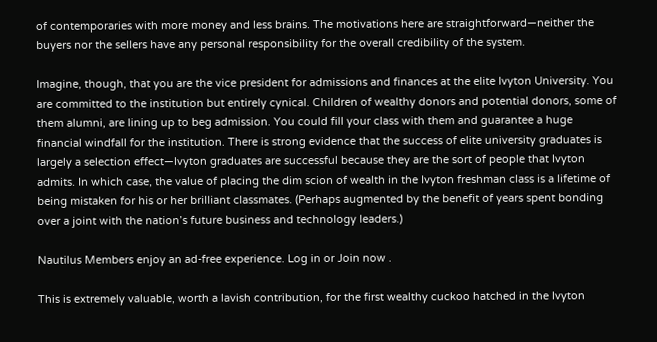of contemporaries with more money and less brains. The motivations here are straightforward—neither the buyers nor the sellers have any personal responsibility for the overall credibility of the system.

Imagine, though, that you are the vice president for admissions and finances at the elite Ivyton University. You are committed to the institution but entirely cynical. Children of wealthy donors and potential donors, some of them alumni, are lining up to beg admission. You could fill your class with them and guarantee a huge financial windfall for the institution. There is strong evidence that the success of elite university graduates is largely a selection effect—Ivyton graduates are successful because they are the sort of people that Ivyton admits. In which case, the value of placing the dim scion of wealth in the Ivyton freshman class is a lifetime of being mistaken for his or her brilliant classmates. (Perhaps augmented by the benefit of years spent bonding over a joint with the nation’s future business and technology leaders.)

Nautilus Members enjoy an ad-free experience. Log in or Join now .

This is extremely valuable, worth a lavish contribution, for the first wealthy cuckoo hatched in the Ivyton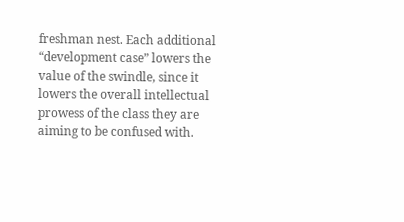freshman nest. Each additional “development case” lowers the value of the swindle, since it lowers the overall intellectual prowess of the class they are aiming to be confused with.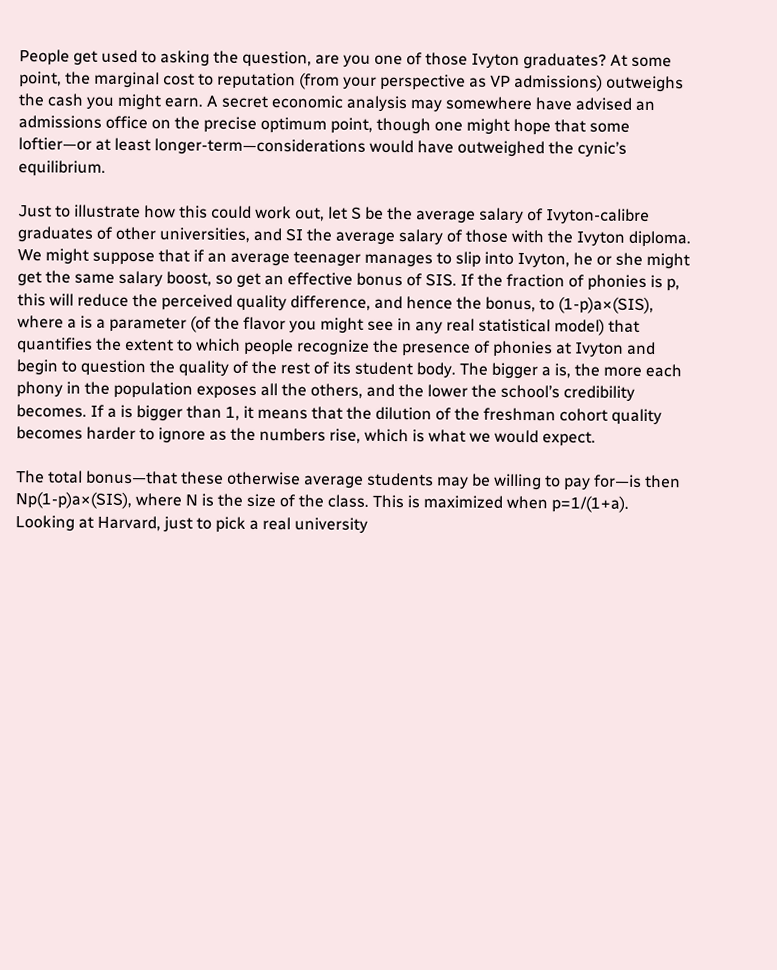People get used to asking the question, are you one of those Ivyton graduates? At some point, the marginal cost to reputation (from your perspective as VP admissions) outweighs the cash you might earn. A secret economic analysis may somewhere have advised an admissions office on the precise optimum point, though one might hope that some loftier—or at least longer-term—considerations would have outweighed the cynic’s equilibrium.

Just to illustrate how this could work out, let S be the average salary of Ivyton-calibre graduates of other universities, and SI the average salary of those with the Ivyton diploma. We might suppose that if an average teenager manages to slip into Ivyton, he or she might get the same salary boost, so get an effective bonus of SIS. If the fraction of phonies is p, this will reduce the perceived quality difference, and hence the bonus, to (1-p)a×(SIS), where a is a parameter (of the flavor you might see in any real statistical model) that quantifies the extent to which people recognize the presence of phonies at Ivyton and begin to question the quality of the rest of its student body. The bigger a is, the more each phony in the population exposes all the others, and the lower the school’s credibility becomes. If a is bigger than 1, it means that the dilution of the freshman cohort quality becomes harder to ignore as the numbers rise, which is what we would expect.

The total bonus—that these otherwise average students may be willing to pay for—is then Np(1-p)a×(SIS), where N is the size of the class. This is maximized when p=1/(1+a). Looking at Harvard, just to pick a real university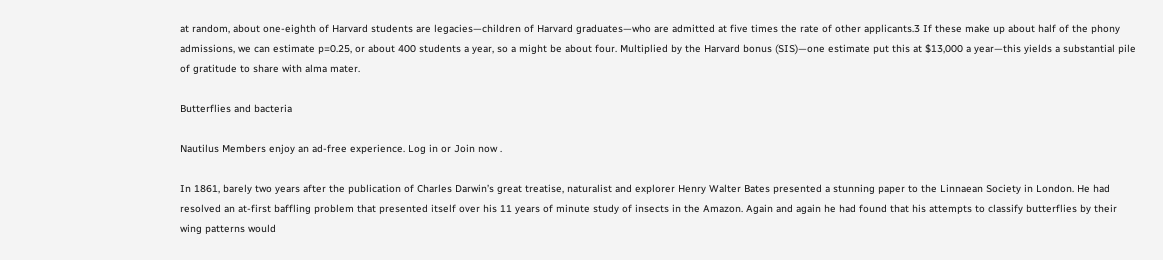at random, about one-eighth of Harvard students are legacies—children of Harvard graduates—who are admitted at five times the rate of other applicants.3 If these make up about half of the phony admissions, we can estimate p=0.25, or about 400 students a year, so a might be about four. Multiplied by the Harvard bonus (SIS)—one estimate put this at $13,000 a year—this yields a substantial pile of gratitude to share with alma mater.

Butterflies and bacteria

Nautilus Members enjoy an ad-free experience. Log in or Join now .

In 1861, barely two years after the publication of Charles Darwin’s great treatise, naturalist and explorer Henry Walter Bates presented a stunning paper to the Linnaean Society in London. He had resolved an at-first baffling problem that presented itself over his 11 years of minute study of insects in the Amazon. Again and again he had found that his attempts to classify butterflies by their wing patterns would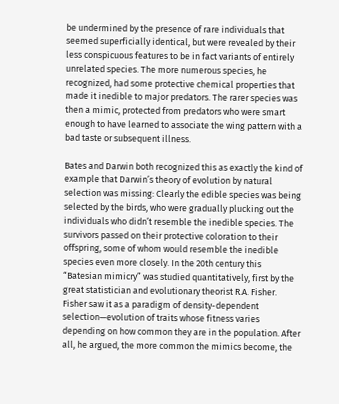be undermined by the presence of rare individuals that seemed superficially identical, but were revealed by their less conspicuous features to be in fact variants of entirely unrelated species. The more numerous species, he recognized, had some protective chemical properties that made it inedible to major predators. The rarer species was then a mimic, protected from predators who were smart enough to have learned to associate the wing pattern with a bad taste or subsequent illness.

Bates and Darwin both recognized this as exactly the kind of example that Darwin’s theory of evolution by natural selection was missing: Clearly the edible species was being selected by the birds, who were gradually plucking out the individuals who didn’t resemble the inedible species. The survivors passed on their protective coloration to their offspring, some of whom would resemble the inedible species even more closely. In the 20th century this “Batesian mimicry” was studied quantitatively, first by the great statistician and evolutionary theorist R.A. Fisher. Fisher saw it as a paradigm of density-dependent selection—evolution of traits whose fitness varies depending on how common they are in the population. After all, he argued, the more common the mimics become, the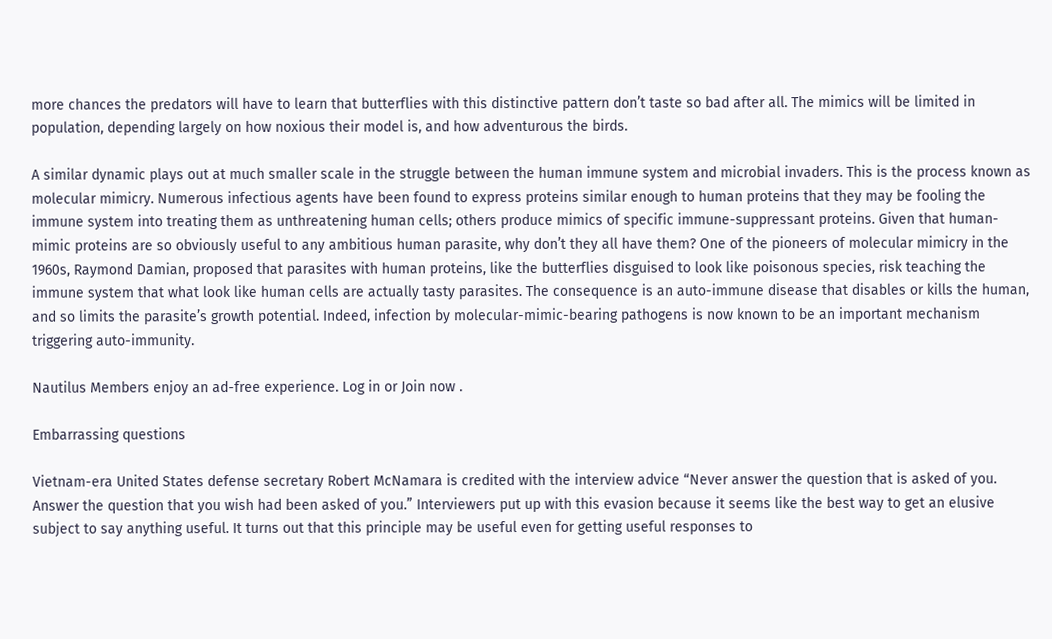more chances the predators will have to learn that butterflies with this distinctive pattern don’t taste so bad after all. The mimics will be limited in population, depending largely on how noxious their model is, and how adventurous the birds.

A similar dynamic plays out at much smaller scale in the struggle between the human immune system and microbial invaders. This is the process known as molecular mimicry. Numerous infectious agents have been found to express proteins similar enough to human proteins that they may be fooling the immune system into treating them as unthreatening human cells; others produce mimics of specific immune-suppressant proteins. Given that human-mimic proteins are so obviously useful to any ambitious human parasite, why don’t they all have them? One of the pioneers of molecular mimicry in the 1960s, Raymond Damian, proposed that parasites with human proteins, like the butterflies disguised to look like poisonous species, risk teaching the immune system that what look like human cells are actually tasty parasites. The consequence is an auto-immune disease that disables or kills the human, and so limits the parasite’s growth potential. Indeed, infection by molecular-mimic-bearing pathogens is now known to be an important mechanism triggering auto-immunity.

Nautilus Members enjoy an ad-free experience. Log in or Join now .

Embarrassing questions

Vietnam-era United States defense secretary Robert McNamara is credited with the interview advice “Never answer the question that is asked of you. Answer the question that you wish had been asked of you.” Interviewers put up with this evasion because it seems like the best way to get an elusive subject to say anything useful. It turns out that this principle may be useful even for getting useful responses to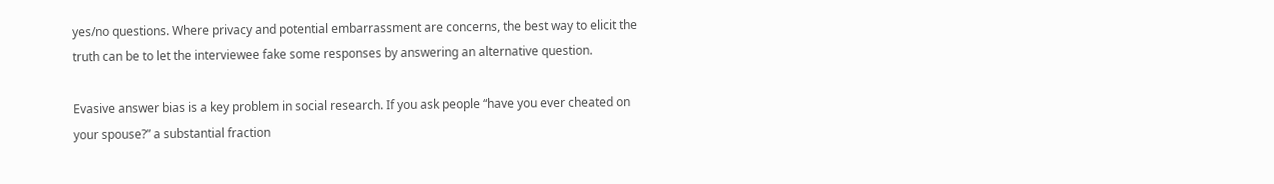yes/no questions. Where privacy and potential embarrassment are concerns, the best way to elicit the truth can be to let the interviewee fake some responses by answering an alternative question.

Evasive answer bias is a key problem in social research. If you ask people “have you ever cheated on your spouse?” a substantial fraction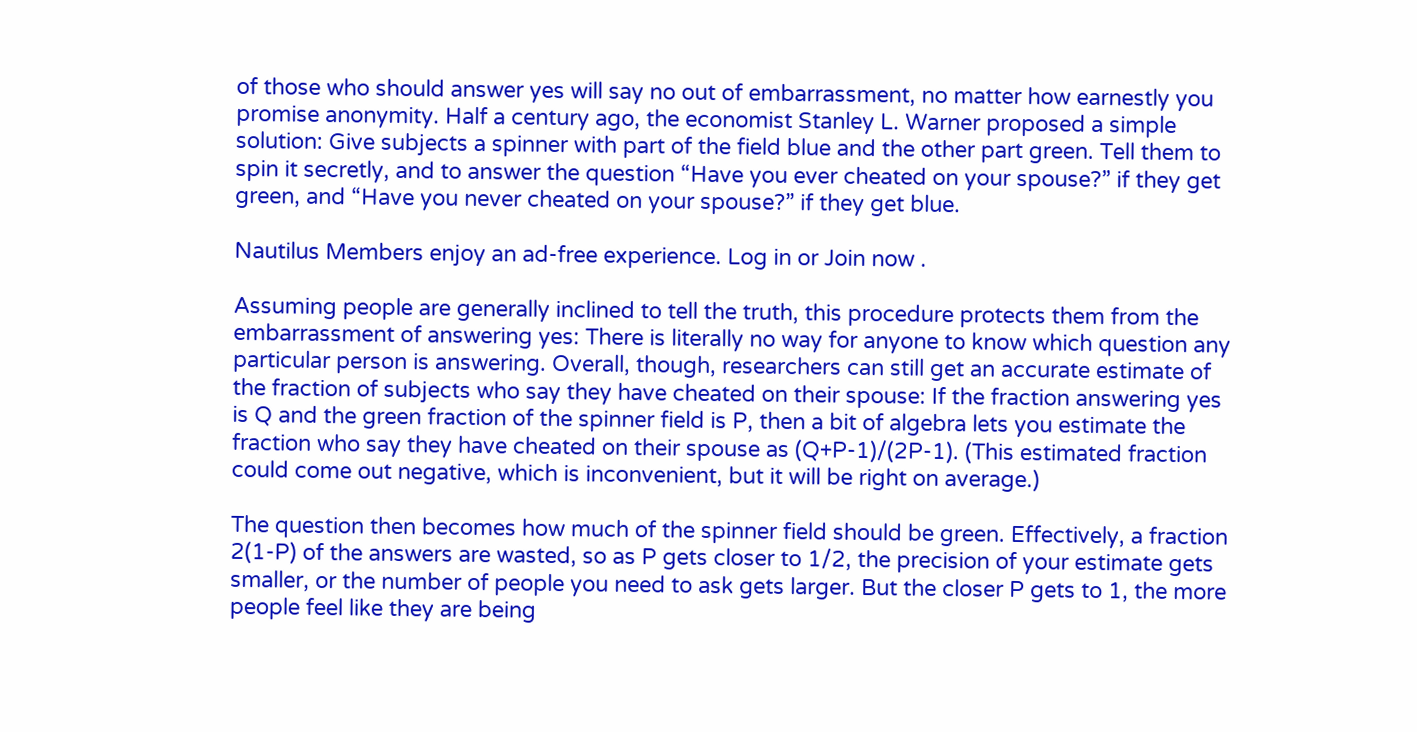of those who should answer yes will say no out of embarrassment, no matter how earnestly you promise anonymity. Half a century ago, the economist Stanley L. Warner proposed a simple solution: Give subjects a spinner with part of the field blue and the other part green. Tell them to spin it secretly, and to answer the question “Have you ever cheated on your spouse?” if they get green, and “Have you never cheated on your spouse?” if they get blue.

Nautilus Members enjoy an ad-free experience. Log in or Join now .

Assuming people are generally inclined to tell the truth, this procedure protects them from the embarrassment of answering yes: There is literally no way for anyone to know which question any particular person is answering. Overall, though, researchers can still get an accurate estimate of the fraction of subjects who say they have cheated on their spouse: If the fraction answering yes is Q and the green fraction of the spinner field is P, then a bit of algebra lets you estimate the fraction who say they have cheated on their spouse as (Q+P-1)/(2P-1). (This estimated fraction could come out negative, which is inconvenient, but it will be right on average.)

The question then becomes how much of the spinner field should be green. Effectively, a fraction 2(1-P) of the answers are wasted, so as P gets closer to 1/2, the precision of your estimate gets smaller, or the number of people you need to ask gets larger. But the closer P gets to 1, the more people feel like they are being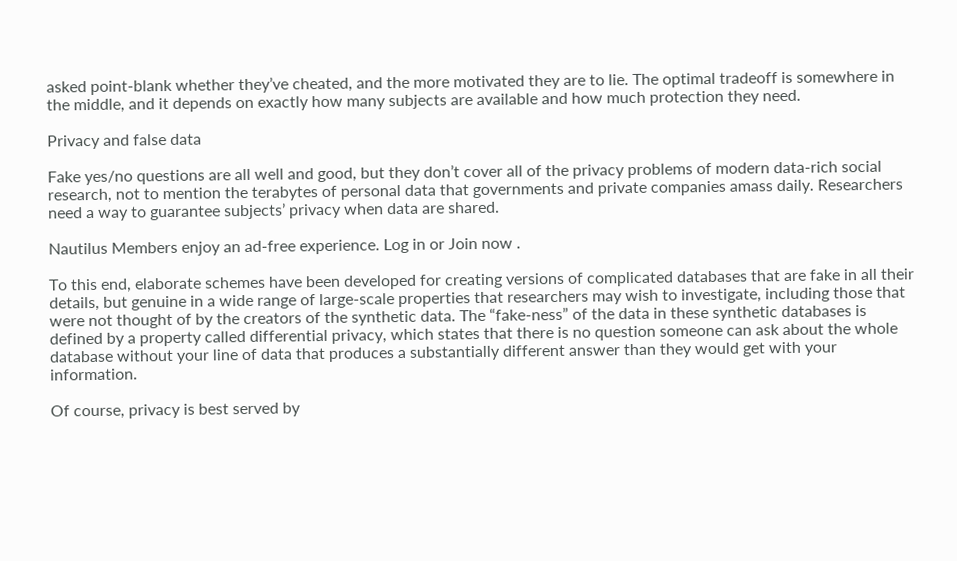asked point-blank whether they’ve cheated, and the more motivated they are to lie. The optimal tradeoff is somewhere in the middle, and it depends on exactly how many subjects are available and how much protection they need.

Privacy and false data

Fake yes/no questions are all well and good, but they don’t cover all of the privacy problems of modern data-rich social research, not to mention the terabytes of personal data that governments and private companies amass daily. Researchers need a way to guarantee subjects’ privacy when data are shared.

Nautilus Members enjoy an ad-free experience. Log in or Join now .

To this end, elaborate schemes have been developed for creating versions of complicated databases that are fake in all their details, but genuine in a wide range of large-scale properties that researchers may wish to investigate, including those that were not thought of by the creators of the synthetic data. The “fake-ness” of the data in these synthetic databases is defined by a property called differential privacy, which states that there is no question someone can ask about the whole database without your line of data that produces a substantially different answer than they would get with your information.

Of course, privacy is best served by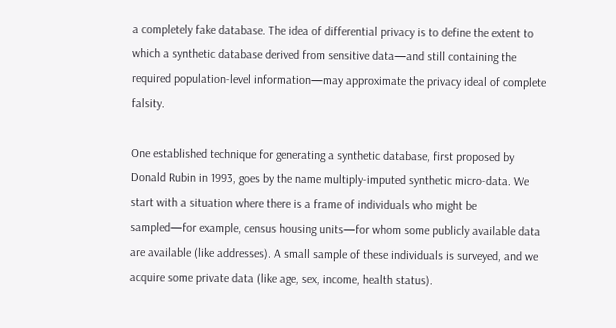a completely fake database. The idea of differential privacy is to define the extent to which a synthetic database derived from sensitive data—and still containing the required population-level information—may approximate the privacy ideal of complete falsity.

One established technique for generating a synthetic database, first proposed by Donald Rubin in 1993, goes by the name multiply-imputed synthetic micro-data. We start with a situation where there is a frame of individuals who might be sampled—for example, census housing units—for whom some publicly available data are available (like addresses). A small sample of these individuals is surveyed, and we acquire some private data (like age, sex, income, health status).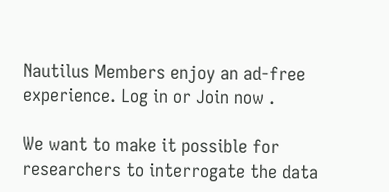Nautilus Members enjoy an ad-free experience. Log in or Join now .

We want to make it possible for researchers to interrogate the data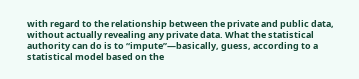with regard to the relationship between the private and public data, without actually revealing any private data. What the statistical authority can do is to “impute”—basically, guess, according to a statistical model based on the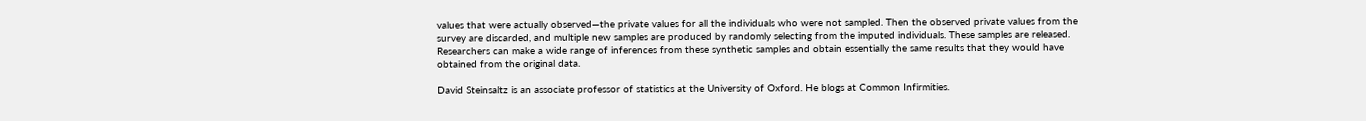values that were actually observed—the private values for all the individuals who were not sampled. Then the observed private values from the survey are discarded, and multiple new samples are produced by randomly selecting from the imputed individuals. These samples are released. Researchers can make a wide range of inferences from these synthetic samples and obtain essentially the same results that they would have obtained from the original data.

David Steinsaltz is an associate professor of statistics at the University of Oxford. He blogs at Common Infirmities.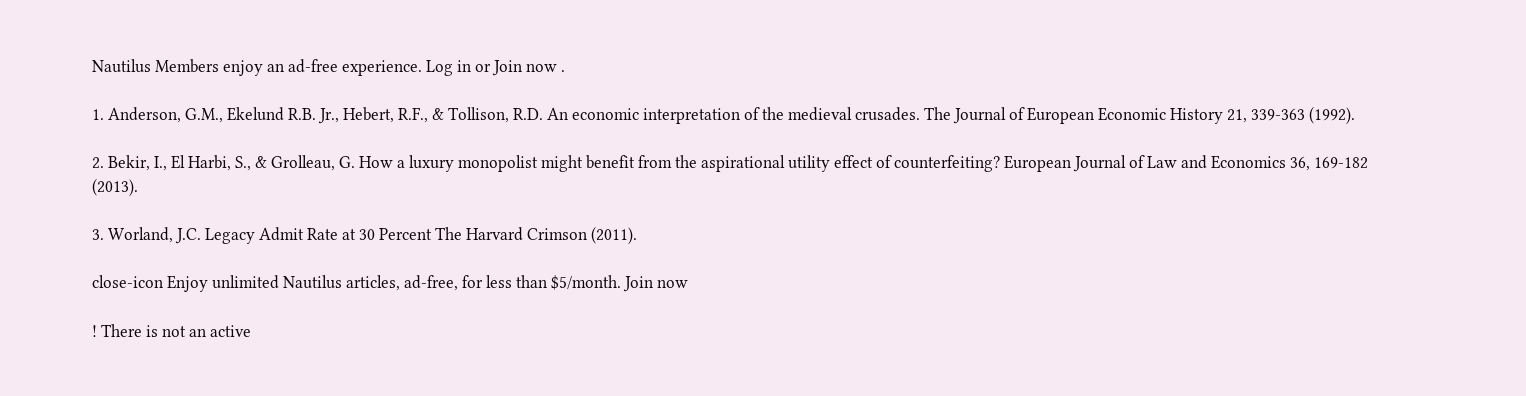Nautilus Members enjoy an ad-free experience. Log in or Join now .

1. Anderson, G.M., Ekelund R.B. Jr., Hebert, R.F., & Tollison, R.D. An economic interpretation of the medieval crusades. The Journal of European Economic History 21, 339-363 (1992).

2. Bekir, I., El Harbi, S., & Grolleau, G. How a luxury monopolist might benefit from the aspirational utility effect of counterfeiting? European Journal of Law and Economics 36, 169-182 (2013).

3. Worland, J.C. Legacy Admit Rate at 30 Percent The Harvard Crimson (2011).

close-icon Enjoy unlimited Nautilus articles, ad-free, for less than $5/month. Join now

! There is not an active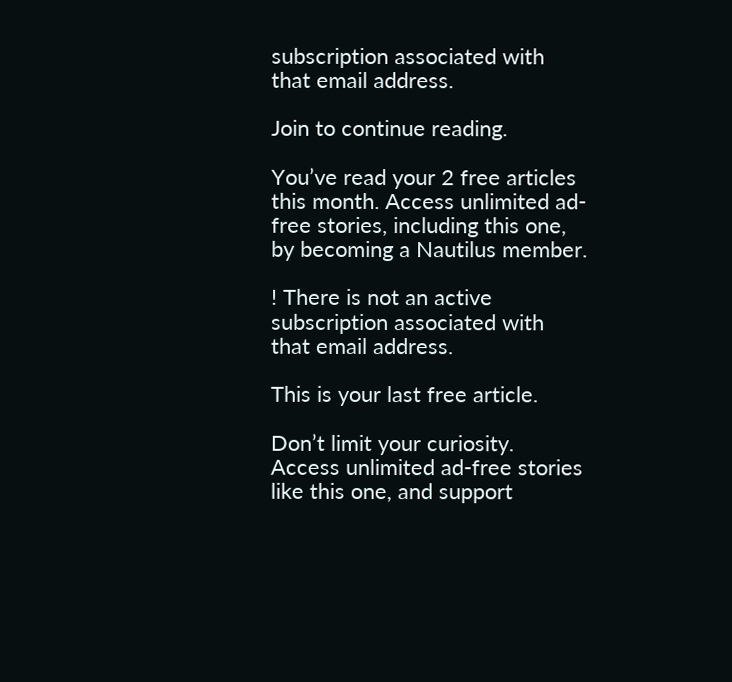subscription associated with that email address.

Join to continue reading.

You’ve read your 2 free articles this month. Access unlimited ad-free stories, including this one, by becoming a Nautilus member.

! There is not an active subscription associated with that email address.

This is your last free article.

Don’t limit your curiosity. Access unlimited ad-free stories like this one, and support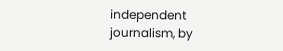independent journalism, by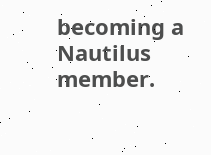becoming a Nautilus member.